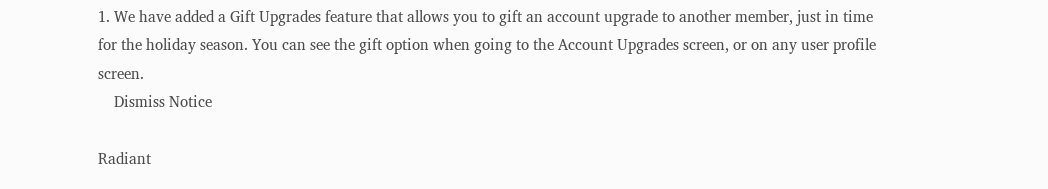1. We have added a Gift Upgrades feature that allows you to gift an account upgrade to another member, just in time for the holiday season. You can see the gift option when going to the Account Upgrades screen, or on any user profile screen.
    Dismiss Notice

Radiant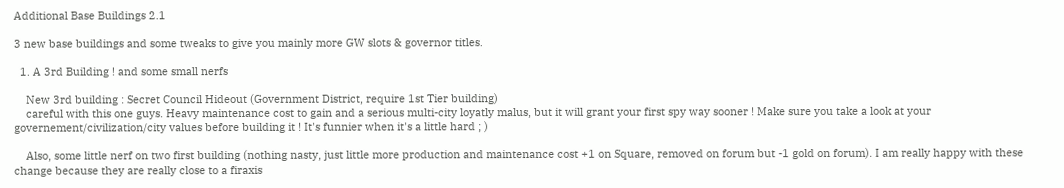Additional Base Buildings 2.1

3 new base buildings and some tweaks to give you mainly more GW slots & governor titles.

  1. A 3rd Building ! and some small nerfs

    New 3rd building : Secret Council Hideout (Government District, require 1st Tier building)
    careful with this one guys. Heavy maintenance cost to gain and a serious multi-city loyatly malus, but it will grant your first spy way sooner ! Make sure you take a look at your governement/civilization/city values before building it ! It's funnier when it's a little hard ; )

    Also, some little nerf on two first building (nothing nasty, just little more production and maintenance cost +1 on Square, removed on forum but -1 gold on forum). I am really happy with these change because they are really close to a firaxis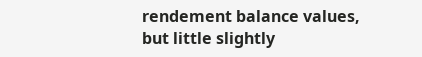rendement balance values, but little slightly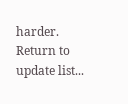harder.
Return to update list...